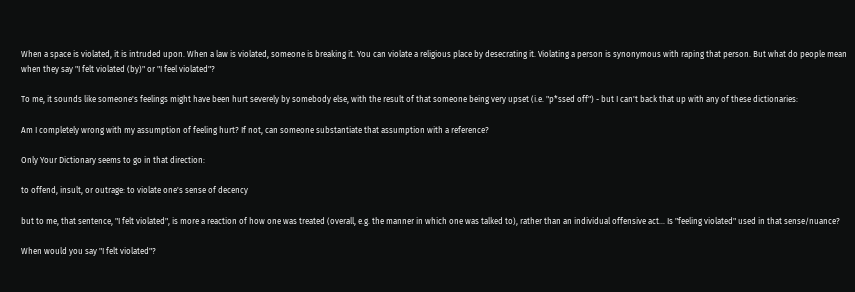When a space is violated, it is intruded upon. When a law is violated, someone is breaking it. You can violate a religious place by desecrating it. Violating a person is synonymous with raping that person. But what do people mean when they say "I felt violated (by)" or "I feel violated"?

To me, it sounds like someone's feelings might have been hurt severely by somebody else, with the result of that someone being very upset (i.e. "p*ssed off") - but I can't back that up with any of these dictionaries:

Am I completely wrong with my assumption of feeling hurt? If not, can someone substantiate that assumption with a reference?

Only Your Dictionary seems to go in that direction:

to offend, insult, or outrage: to violate one's sense of decency

but to me, that sentence, "I felt violated", is more a reaction of how one was treated (overall, e.g. the manner in which one was talked to), rather than an individual offensive act... Is "feeling violated" used in that sense/nuance?

When would you say "I felt violated"?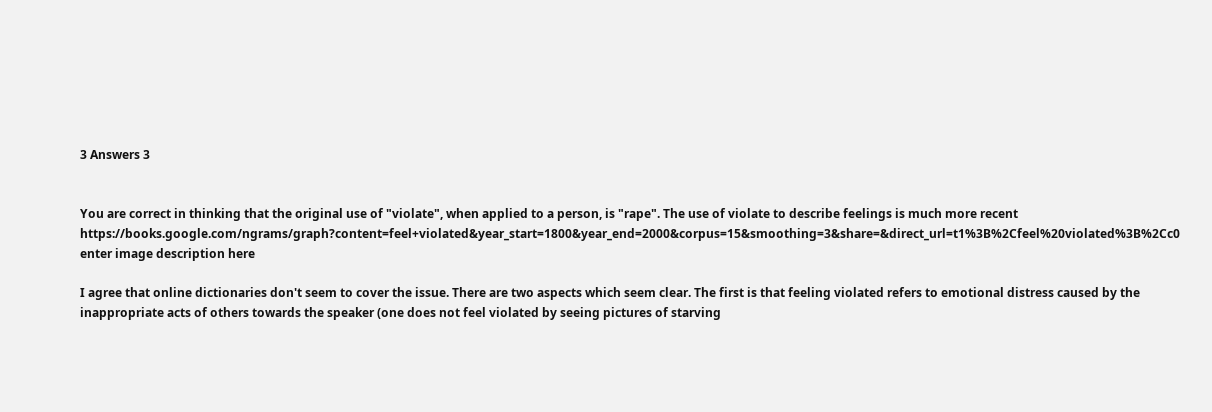3 Answers 3


You are correct in thinking that the original use of "violate", when applied to a person, is "rape". The use of violate to describe feelings is much more recent https://books.google.com/ngrams/graph?content=feel+violated&year_start=1800&year_end=2000&corpus=15&smoothing=3&share=&direct_url=t1%3B%2Cfeel%20violated%3B%2Cc0 enter image description here

I agree that online dictionaries don't seem to cover the issue. There are two aspects which seem clear. The first is that feeling violated refers to emotional distress caused by the inappropriate acts of others towards the speaker (one does not feel violated by seeing pictures of starving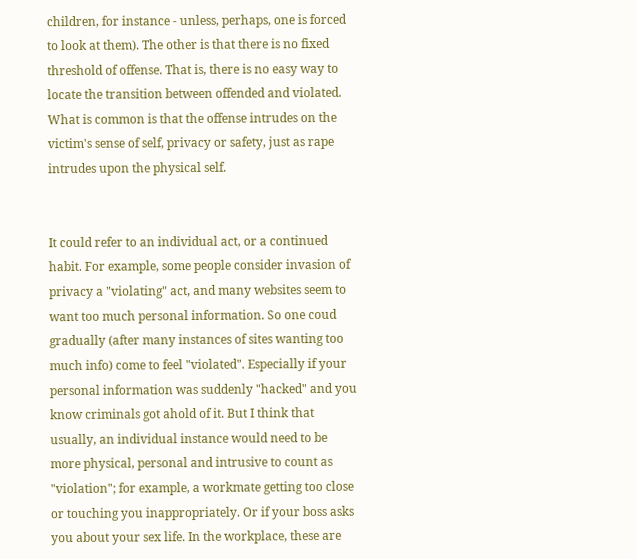children, for instance - unless, perhaps, one is forced to look at them). The other is that there is no fixed threshold of offense. That is, there is no easy way to locate the transition between offended and violated. What is common is that the offense intrudes on the victim's sense of self, privacy or safety, just as rape intrudes upon the physical self.


It could refer to an individual act, or a continued habit. For example, some people consider invasion of privacy a "violating" act, and many websites seem to want too much personal information. So one coud gradually (after many instances of sites wanting too much info) come to feel "violated". Especially if your personal information was suddenly "hacked" and you know criminals got ahold of it. But I think that usually, an individual instance would need to be more physical, personal and intrusive to count as "violation"; for example, a workmate getting too close or touching you inappropriately. Or if your boss asks you about your sex life. In the workplace, these are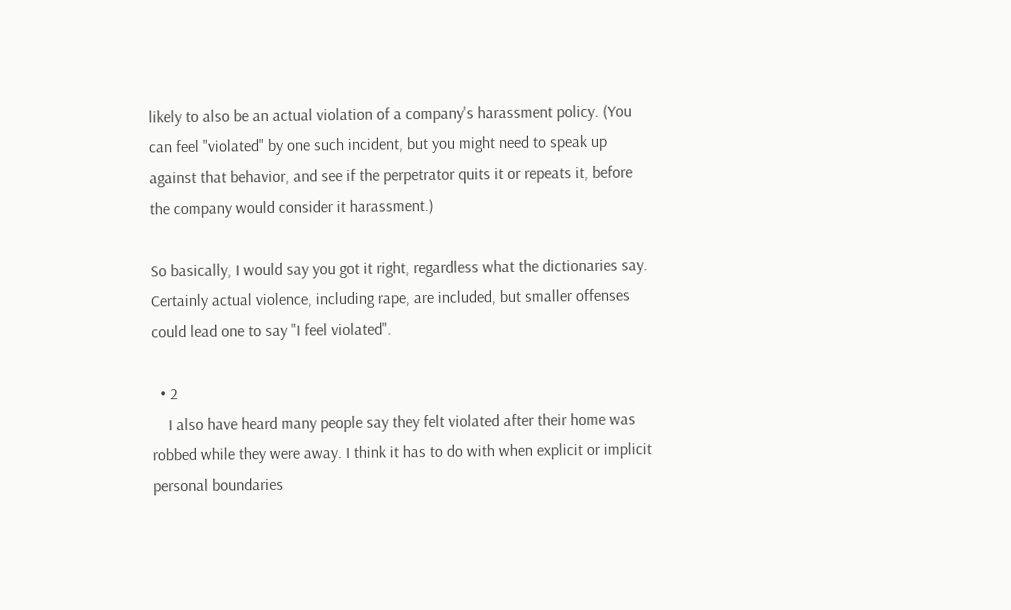likely to also be an actual violation of a company's harassment policy. (You can feel "violated" by one such incident, but you might need to speak up against that behavior, and see if the perpetrator quits it or repeats it, before the company would consider it harassment.)

So basically, I would say you got it right, regardless what the dictionaries say. Certainly actual violence, including rape, are included, but smaller offenses could lead one to say "I feel violated".

  • 2
    I also have heard many people say they felt violated after their home was robbed while they were away. I think it has to do with when explicit or implicit personal boundaries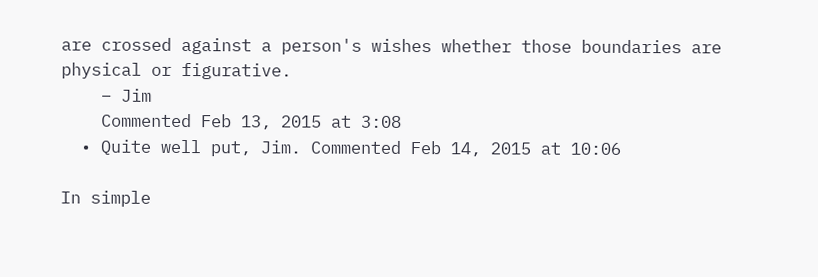are crossed against a person's wishes whether those boundaries are physical or figurative.
    – Jim
    Commented Feb 13, 2015 at 3:08
  • Quite well put, Jim. Commented Feb 14, 2015 at 10:06

In simple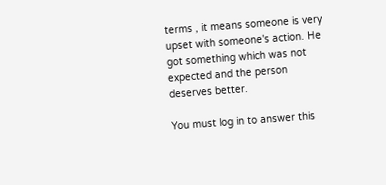terms , it means someone is very upset with someone's action. He got something which was not expected and the person deserves better.

You must log in to answer this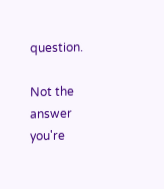question.

Not the answer you're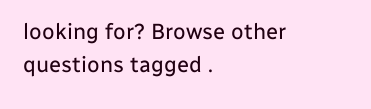looking for? Browse other questions tagged .